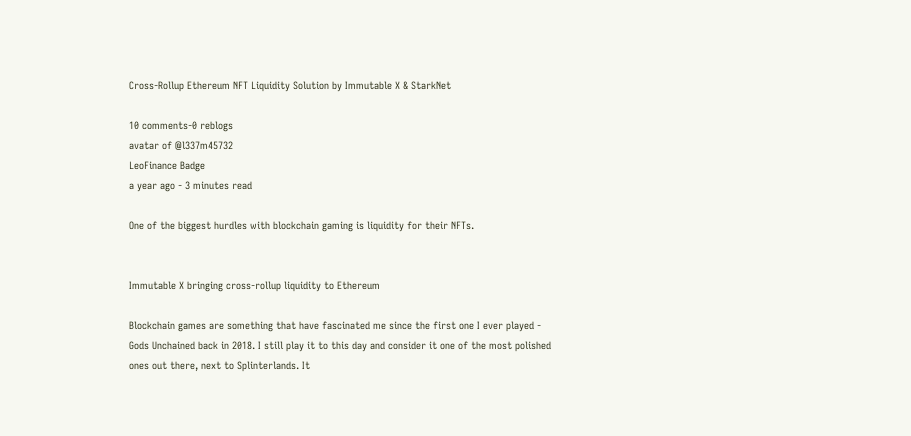Cross-Rollup Ethereum NFT Liquidity Solution by Immutable X & StarkNet

10 comments-0 reblogs
avatar of @l337m45732
LeoFinance Badge
a year ago - 3 minutes read

One of the biggest hurdles with blockchain gaming is liquidity for their NFTs.


Immutable X bringing cross-rollup liquidity to Ethereum

Blockchain games are something that have fascinated me since the first one I ever played - Gods Unchained back in 2018. I still play it to this day and consider it one of the most polished ones out there, next to Splinterlands. It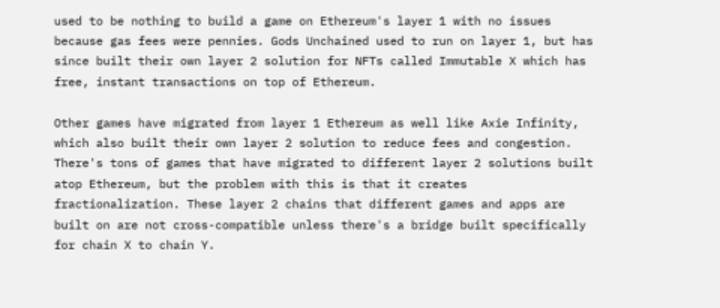used to be nothing to build a game on Ethereum's layer 1 with no issues because gas fees were pennies. Gods Unchained used to run on layer 1, but has since built their own layer 2 solution for NFTs called Immutable X which has free, instant transactions on top of Ethereum.

Other games have migrated from layer 1 Ethereum as well like Axie Infinity, which also built their own layer 2 solution to reduce fees and congestion. There's tons of games that have migrated to different layer 2 solutions built atop Ethereum, but the problem with this is that it creates fractionalization. These layer 2 chains that different games and apps are built on are not cross-compatible unless there's a bridge built specifically for chain X to chain Y.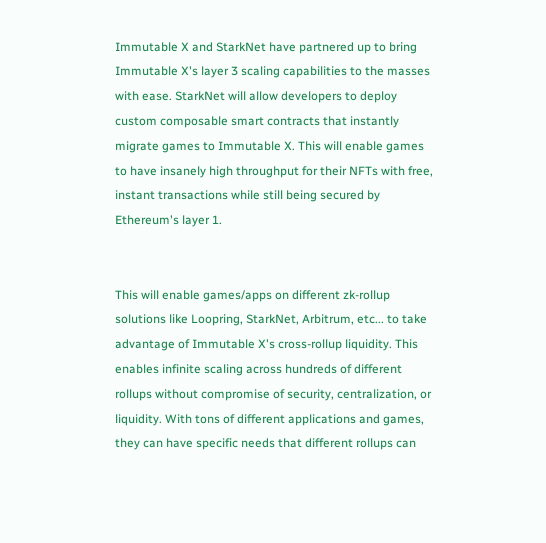Immutable X and StarkNet have partnered up to bring Immutable X's layer 3 scaling capabilities to the masses with ease. StarkNet will allow developers to deploy custom composable smart contracts that instantly migrate games to Immutable X. This will enable games to have insanely high throughput for their NFTs with free, instant transactions while still being secured by Ethereum's layer 1.


This will enable games/apps on different zk-rollup solutions like Loopring, StarkNet, Arbitrum, etc... to take advantage of Immutable X's cross-rollup liquidity. This enables infinite scaling across hundreds of different rollups without compromise of security, centralization, or liquidity. With tons of different applications and games, they can have specific needs that different rollups can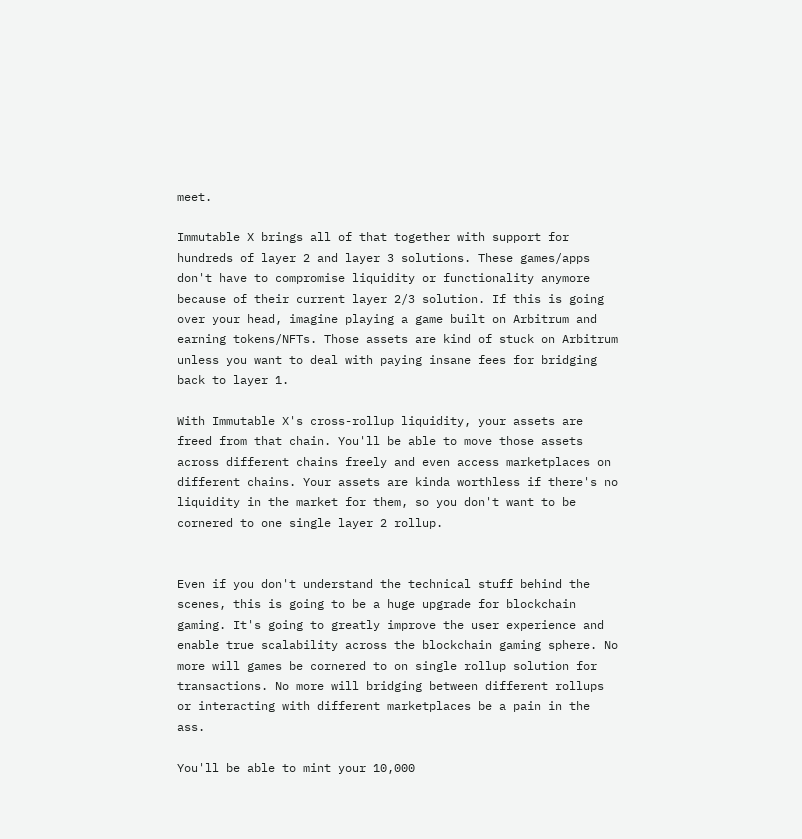meet.

Immutable X brings all of that together with support for hundreds of layer 2 and layer 3 solutions. These games/apps don't have to compromise liquidity or functionality anymore because of their current layer 2/3 solution. If this is going over your head, imagine playing a game built on Arbitrum and earning tokens/NFTs. Those assets are kind of stuck on Arbitrum unless you want to deal with paying insane fees for bridging back to layer 1.

With Immutable X's cross-rollup liquidity, your assets are freed from that chain. You'll be able to move those assets across different chains freely and even access marketplaces on different chains. Your assets are kinda worthless if there's no liquidity in the market for them, so you don't want to be cornered to one single layer 2 rollup.


Even if you don't understand the technical stuff behind the scenes, this is going to be a huge upgrade for blockchain gaming. It's going to greatly improve the user experience and enable true scalability across the blockchain gaming sphere. No more will games be cornered to on single rollup solution for transactions. No more will bridging between different rollups or interacting with different marketplaces be a pain in the ass.

You'll be able to mint your 10,000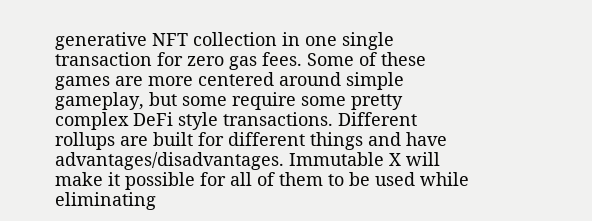generative NFT collection in one single transaction for zero gas fees. Some of these games are more centered around simple gameplay, but some require some pretty complex DeFi style transactions. Different rollups are built for different things and have advantages/disadvantages. Immutable X will make it possible for all of them to be used while eliminating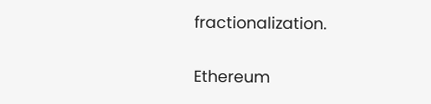fractionalization.

Ethereum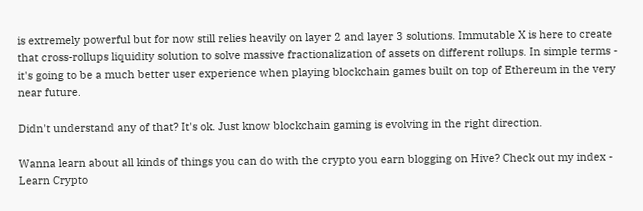is extremely powerful but for now still relies heavily on layer 2 and layer 3 solutions. Immutable X is here to create that cross-rollups liquidity solution to solve massive fractionalization of assets on different rollups. In simple terms - it's going to be a much better user experience when playing blockchain games built on top of Ethereum in the very near future.

Didn't understand any of that? It's ok. Just know blockchain gaming is evolving in the right direction.

Wanna learn about all kinds of things you can do with the crypto you earn blogging on Hive? Check out my index - Learn Crypto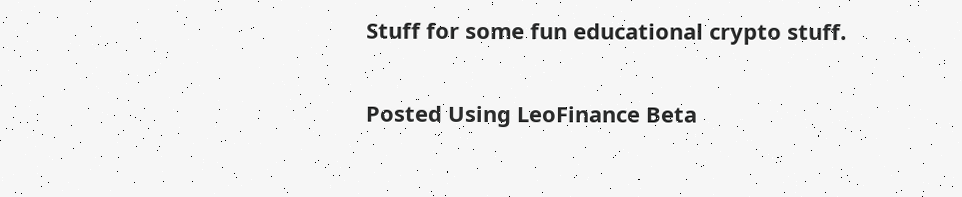Stuff for some fun educational crypto stuff.

Posted Using LeoFinance Beta